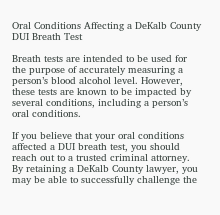Oral Conditions Affecting a DeKalb County DUI Breath Test

Breath tests are intended to be used for the purpose of accurately measuring a person’s blood alcohol level. However, these tests are known to be impacted by several conditions, including a person’s oral conditions.

If you believe that your oral conditions affected a DUI breath test, you should reach out to a trusted criminal attorney. By retaining a DeKalb County lawyer, you may be able to successfully challenge the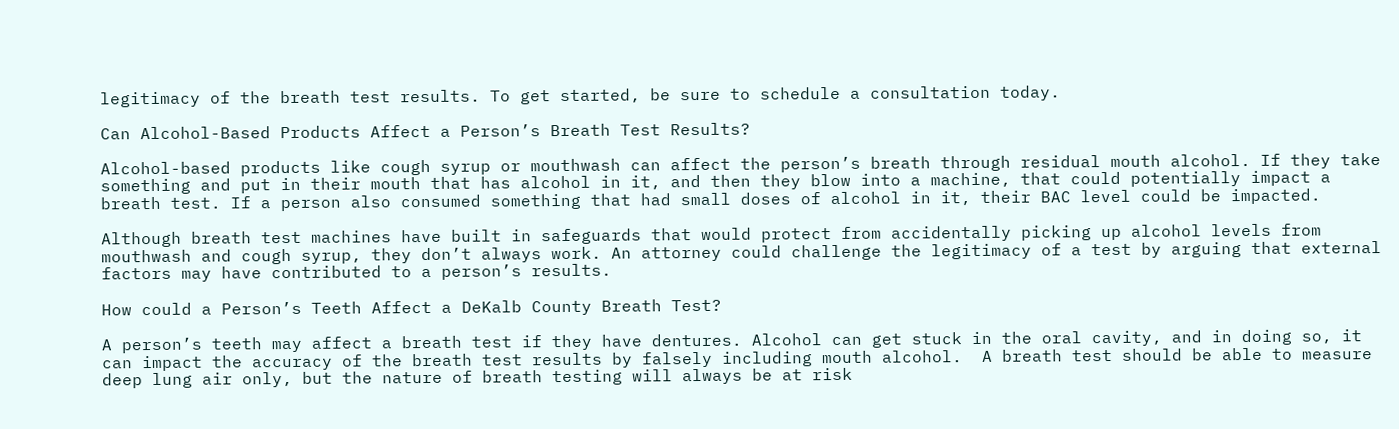legitimacy of the breath test results. To get started, be sure to schedule a consultation today.

Can Alcohol-Based Products Affect a Person’s Breath Test Results?

Alcohol-based products like cough syrup or mouthwash can affect the person’s breath through residual mouth alcohol. If they take something and put in their mouth that has alcohol in it, and then they blow into a machine, that could potentially impact a breath test. If a person also consumed something that had small doses of alcohol in it, their BAC level could be impacted.

Although breath test machines have built in safeguards that would protect from accidentally picking up alcohol levels from mouthwash and cough syrup, they don’t always work. An attorney could challenge the legitimacy of a test by arguing that external factors may have contributed to a person’s results.

How could a Person’s Teeth Affect a DeKalb County Breath Test?

A person’s teeth may affect a breath test if they have dentures. Alcohol can get stuck in the oral cavity, and in doing so, it can impact the accuracy of the breath test results by falsely including mouth alcohol.  A breath test should be able to measure deep lung air only, but the nature of breath testing will always be at risk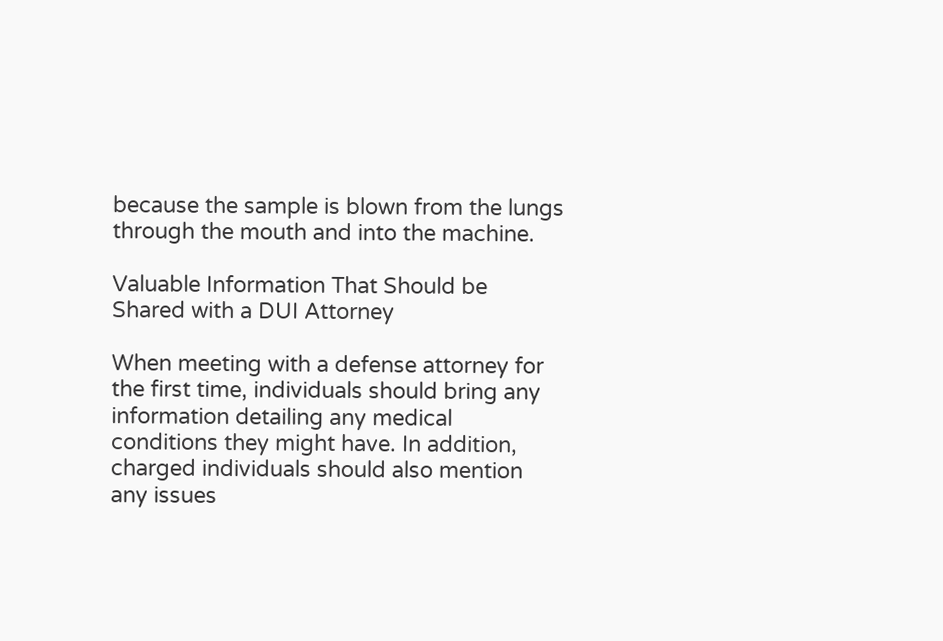because the sample is blown from the lungs through the mouth and into the machine.

Valuable Information That Should be Shared with a DUI Attorney

When meeting with a defense attorney for the first time, individuals should bring any information detailing any medical conditions they might have. In addition, charged individuals should also mention any issues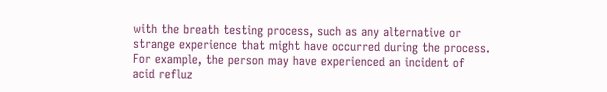with the breath testing process, such as any alternative or strange experience that might have occurred during the process. For example, the person may have experienced an incident of acid refluz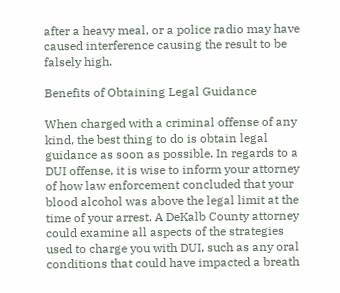after a heavy meal, or a police radio may have caused interference causing the result to be falsely high.

Benefits of Obtaining Legal Guidance

When charged with a criminal offense of any kind, the best thing to do is obtain legal guidance as soon as possible. In regards to a DUI offense, it is wise to inform your attorney of how law enforcement concluded that your blood alcohol was above the legal limit at the time of your arrest. A DeKalb County attorney could examine all aspects of the strategies used to charge you with DUI, such as any oral conditions that could have impacted a breath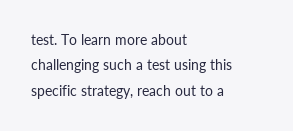test. To learn more about challenging such a test using this specific strategy, reach out to a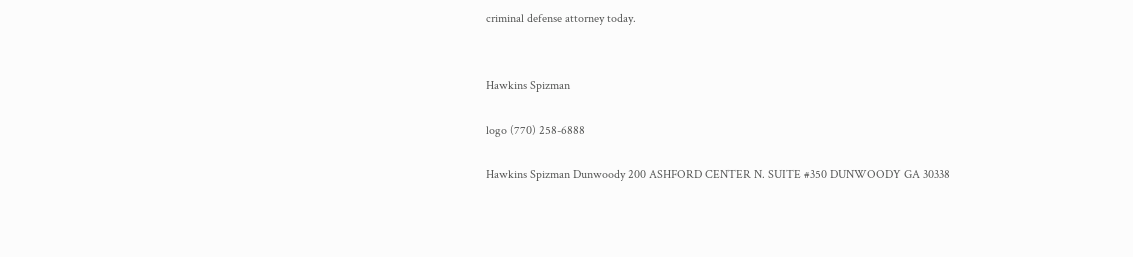criminal defense attorney today.


Hawkins Spizman

logo (770) 258-6888

Hawkins Spizman Dunwoody 200 ASHFORD CENTER N. SUITE #350 DUNWOODY GA 30338